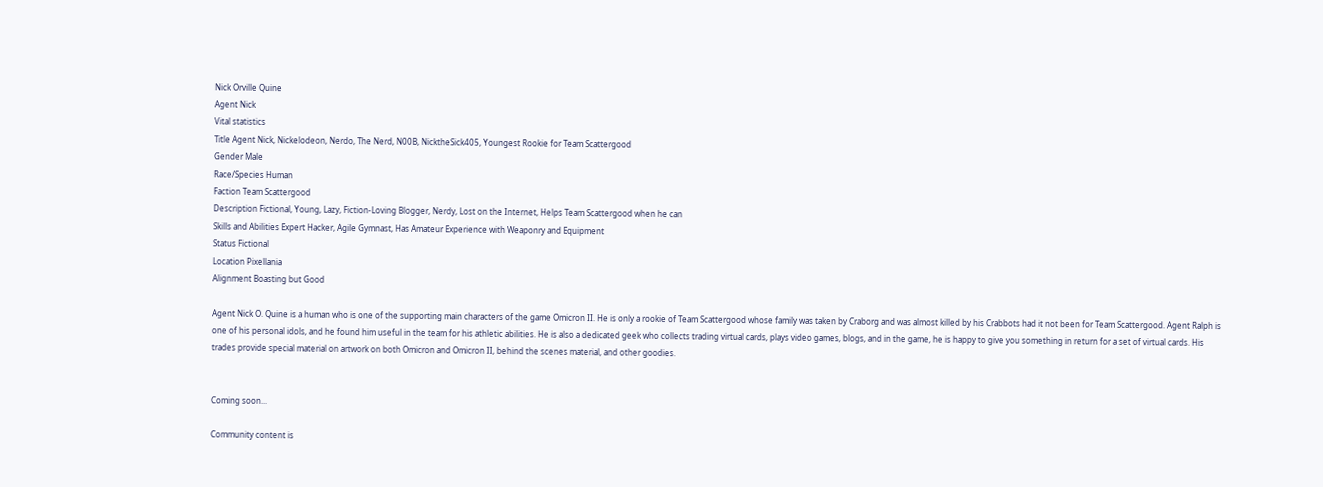Nick Orville Quine
Agent Nick
Vital statistics
Title Agent Nick, Nickelodeon, Nerdo, The Nerd, N00B, NicktheSick405, Youngest Rookie for Team Scattergood
Gender Male
Race/Species Human
Faction Team Scattergood
Description Fictional, Young, Lazy, Fiction-Loving Blogger, Nerdy, Lost on the Internet, Helps Team Scattergood when he can
Skills and Abilities Expert Hacker, Agile Gymnast, Has Amateur Experience with Weaponry and Equipment
Status Fictional
Location Pixellania
Alignment Boasting but Good

Agent Nick O. Quine is a human who is one of the supporting main characters of the game Omicron II. He is only a rookie of Team Scattergood whose family was taken by Craborg and was almost killed by his Crabbots had it not been for Team Scattergood. Agent Ralph is one of his personal idols, and he found him useful in the team for his athletic abilities. He is also a dedicated geek who collects trading virtual cards, plays video games, blogs, and in the game, he is happy to give you something in return for a set of virtual cards. His trades provide special material on artwork on both Omicron and Omicron II, behind the scenes material, and other goodies.


Coming soon...

Community content is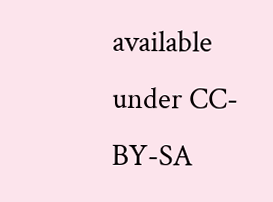available under CC-BY-SA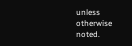unless otherwise noted.